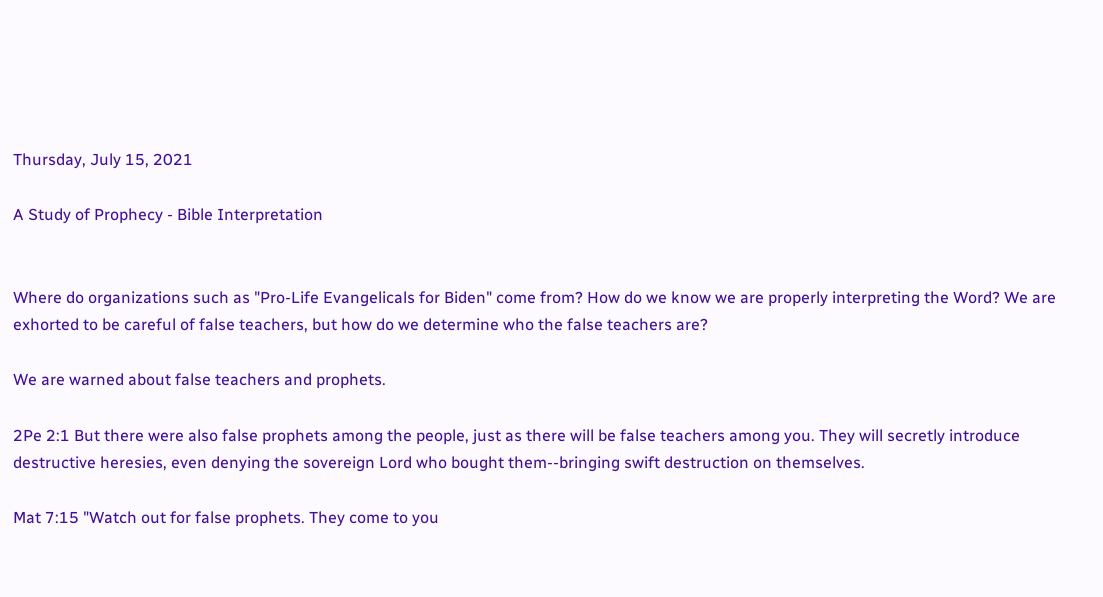Thursday, July 15, 2021

A Study of Prophecy - Bible Interpretation


Where do organizations such as "Pro-Life Evangelicals for Biden" come from? How do we know we are properly interpreting the Word? We are exhorted to be careful of false teachers, but how do we determine who the false teachers are?

We are warned about false teachers and prophets.

2Pe 2:1 But there were also false prophets among the people, just as there will be false teachers among you. They will secretly introduce destructive heresies, even denying the sovereign Lord who bought them--bringing swift destruction on themselves.

Mat 7:15 "Watch out for false prophets. They come to you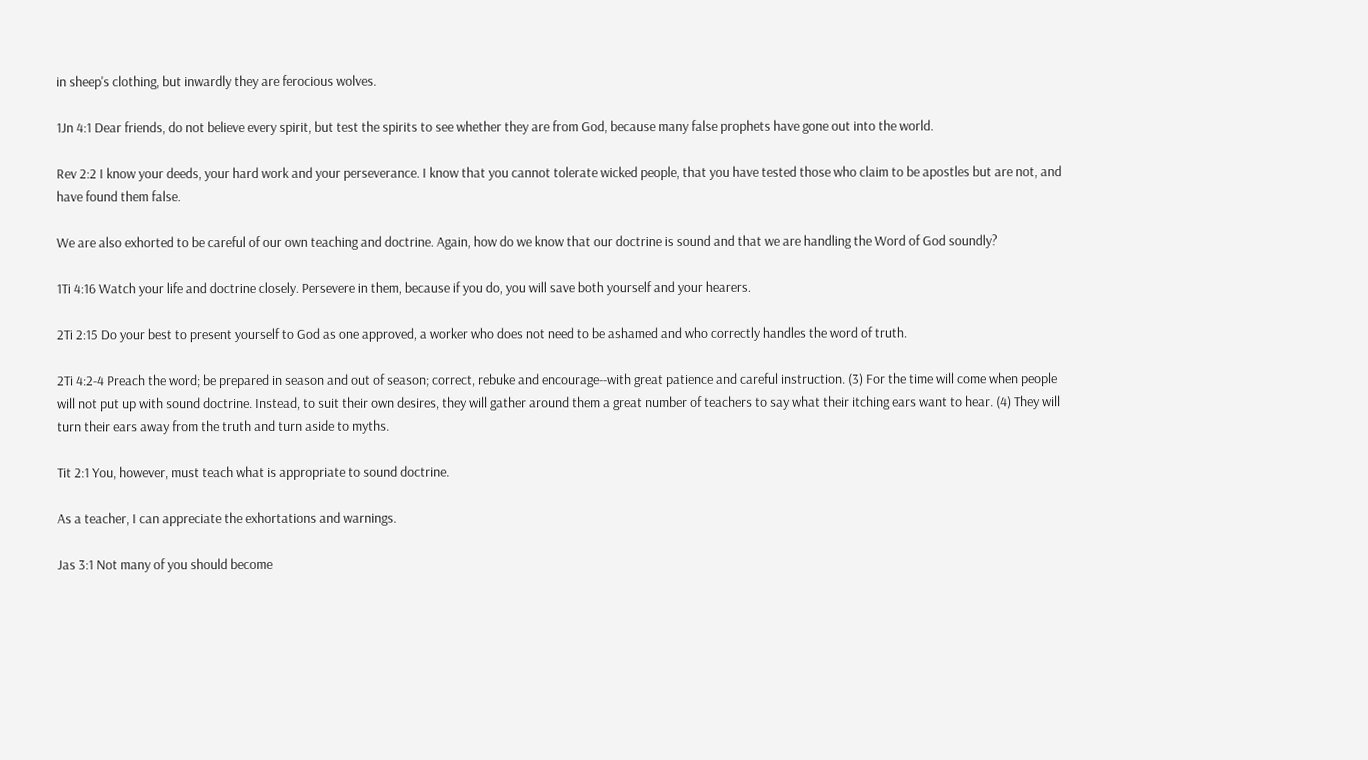in sheep's clothing, but inwardly they are ferocious wolves.

1Jn 4:1 Dear friends, do not believe every spirit, but test the spirits to see whether they are from God, because many false prophets have gone out into the world.

Rev 2:2 I know your deeds, your hard work and your perseverance. I know that you cannot tolerate wicked people, that you have tested those who claim to be apostles but are not, and have found them false.

We are also exhorted to be careful of our own teaching and doctrine. Again, how do we know that our doctrine is sound and that we are handling the Word of God soundly?

1Ti 4:16 Watch your life and doctrine closely. Persevere in them, because if you do, you will save both yourself and your hearers.

2Ti 2:15 Do your best to present yourself to God as one approved, a worker who does not need to be ashamed and who correctly handles the word of truth.

2Ti 4:2-4 Preach the word; be prepared in season and out of season; correct, rebuke and encourage--with great patience and careful instruction. (3) For the time will come when people will not put up with sound doctrine. Instead, to suit their own desires, they will gather around them a great number of teachers to say what their itching ears want to hear. (4) They will turn their ears away from the truth and turn aside to myths.

Tit 2:1 You, however, must teach what is appropriate to sound doctrine.

As a teacher, I can appreciate the exhortations and warnings.

Jas 3:1 Not many of you should become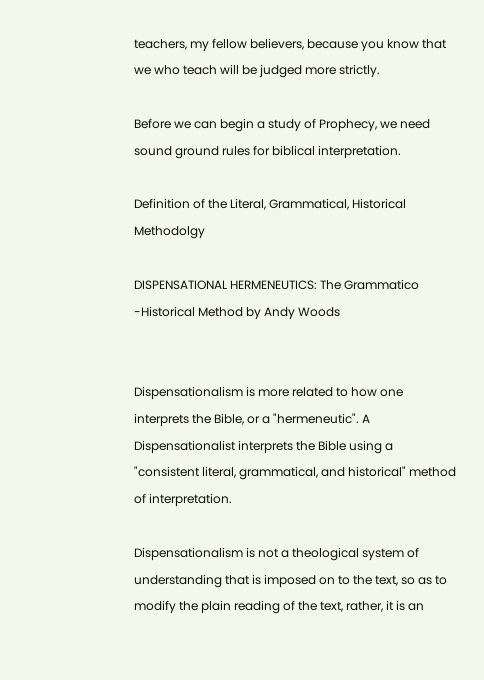teachers, my fellow believers, because you know that we who teach will be judged more strictly.

Before we can begin a study of Prophecy, we need sound ground rules for biblical interpretation.

Definition of the Literal, Grammatical, Historical Methodolgy

DISPENSATIONAL HERMENEUTICS: The Grammatico -Historical Method by Andy Woods


Dispensationalism is more related to how one interprets the Bible, or a "hermeneutic". A Dispensationalist interprets the Bible using a "consistent literal, grammatical, and historical" method of interpretation.

Dispensationalism is not a theological system of understanding that is imposed on to the text, so as to modify the plain reading of the text, rather, it is an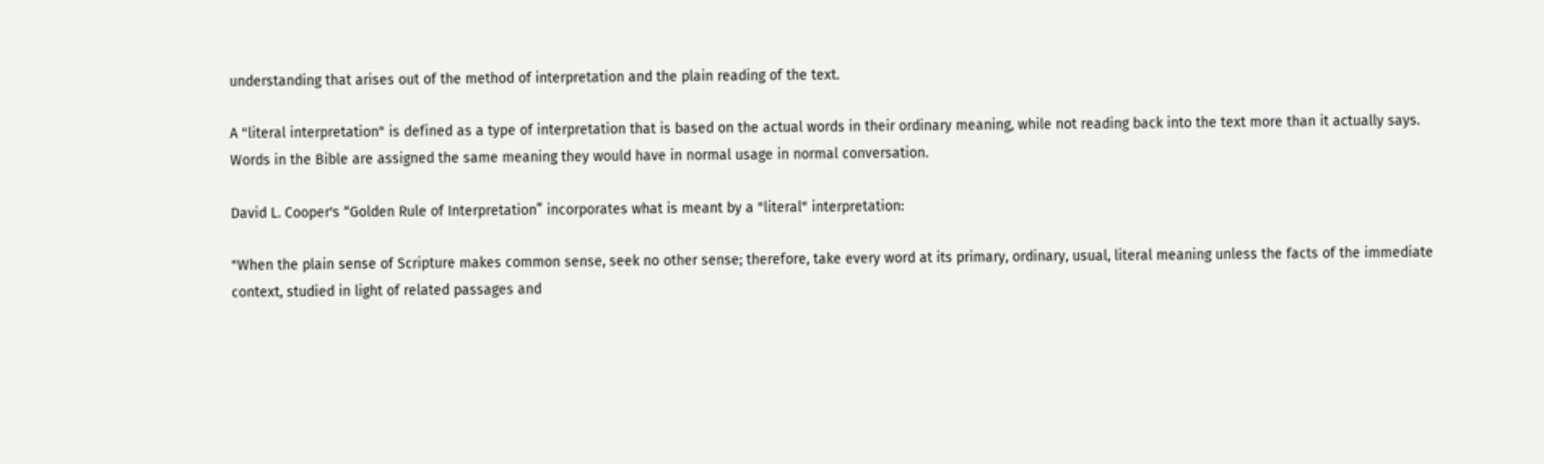understanding that arises out of the method of interpretation and the plain reading of the text.

A "literal interpretation" is defined as a type of interpretation that is based on the actual words in their ordinary meaning, while not reading back into the text more than it actually says. Words in the Bible are assigned the same meaning they would have in normal usage in normal conversation.

David L. Cooper's “Golden Rule of Interpretation” incorporates what is meant by a "literal" interpretation:

"When the plain sense of Scripture makes common sense, seek no other sense; therefore, take every word at its primary, ordinary, usual, literal meaning unless the facts of the immediate context, studied in light of related passages and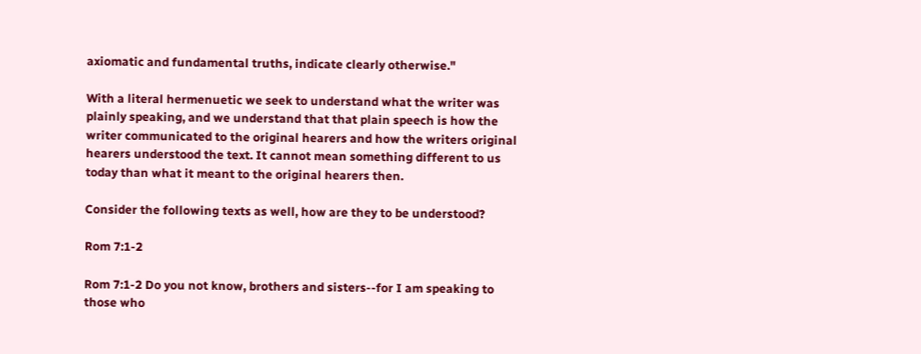axiomatic and fundamental truths, indicate clearly otherwise."

With a literal hermenuetic we seek to understand what the writer was plainly speaking, and we understand that that plain speech is how the writer communicated to the original hearers and how the writers original hearers understood the text. It cannot mean something different to us today than what it meant to the original hearers then.

Consider the following texts as well, how are they to be understood?

Rom 7:1-2

Rom 7:1-2 Do you not know, brothers and sisters--for I am speaking to those who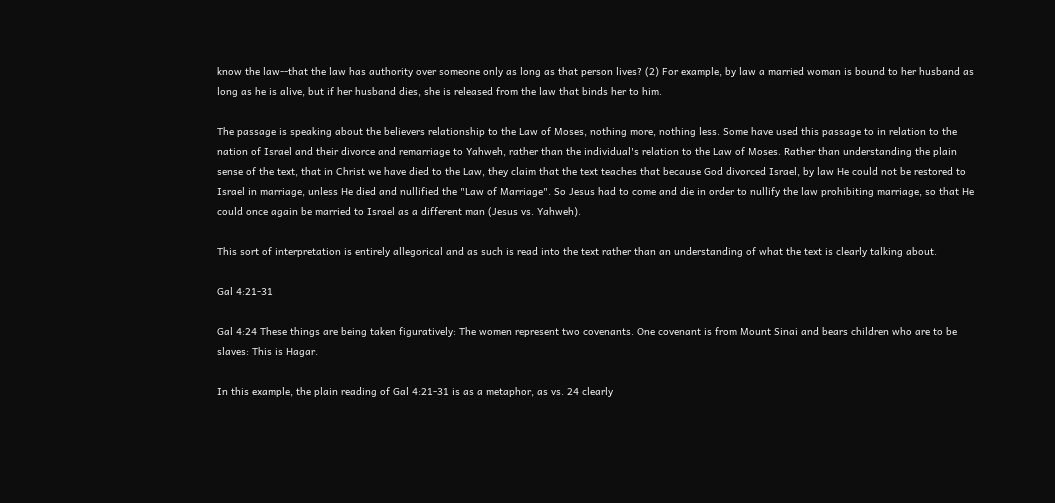know the law--that the law has authority over someone only as long as that person lives? (2) For example, by law a married woman is bound to her husband as long as he is alive, but if her husband dies, she is released from the law that binds her to him.

The passage is speaking about the believers relationship to the Law of Moses, nothing more, nothing less. Some have used this passage to in relation to the nation of Israel and their divorce and remarriage to Yahweh, rather than the individual's relation to the Law of Moses. Rather than understanding the plain sense of the text, that in Christ we have died to the Law, they claim that the text teaches that because God divorced Israel, by law He could not be restored to Israel in marriage, unless He died and nullified the "Law of Marriage". So Jesus had to come and die in order to nullify the law prohibiting marriage, so that He could once again be married to Israel as a different man (Jesus vs. Yahweh).

This sort of interpretation is entirely allegorical and as such is read into the text rather than an understanding of what the text is clearly talking about.

Gal 4:21-31

Gal 4:24 These things are being taken figuratively: The women represent two covenants. One covenant is from Mount Sinai and bears children who are to be slaves: This is Hagar.

In this example, the plain reading of Gal 4:21-31 is as a metaphor, as vs. 24 clearly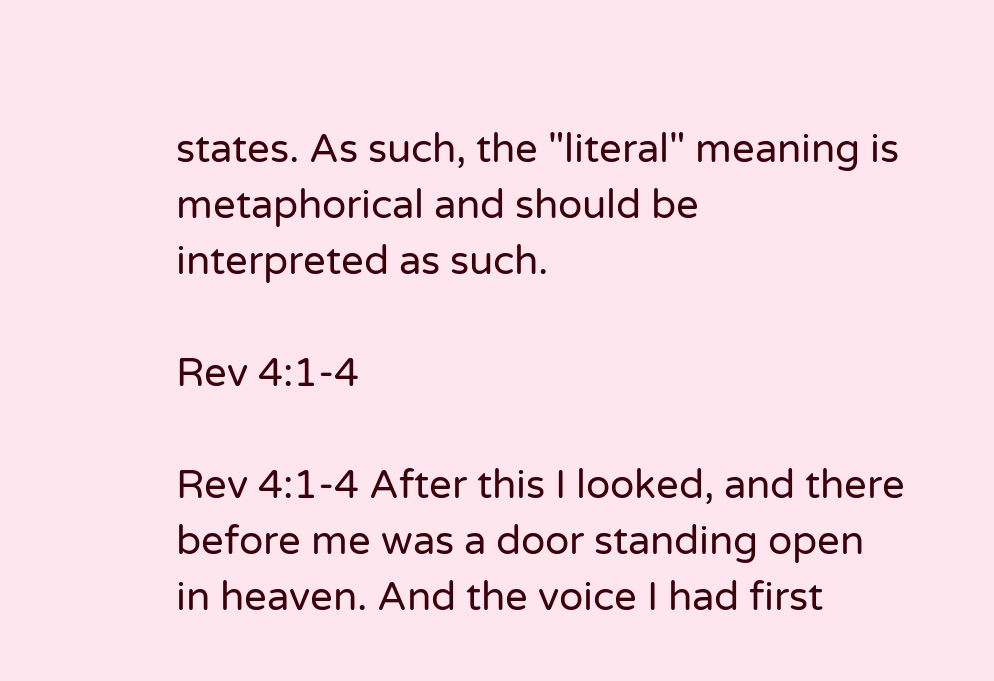states. As such, the "literal" meaning is metaphorical and should be interpreted as such.

Rev 4:1-4

Rev 4:1-4 After this I looked, and there before me was a door standing open in heaven. And the voice I had first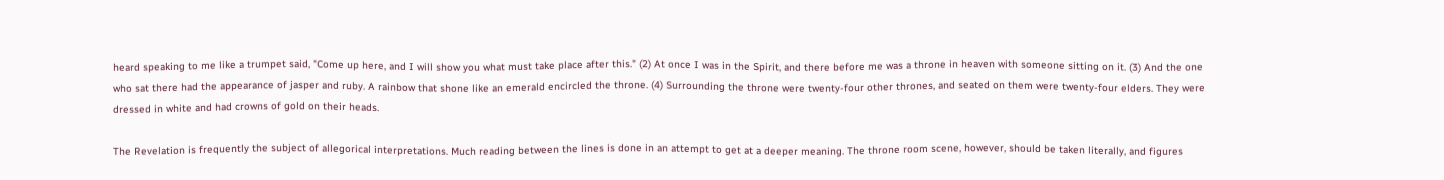heard speaking to me like a trumpet said, "Come up here, and I will show you what must take place after this." (2) At once I was in the Spirit, and there before me was a throne in heaven with someone sitting on it. (3) And the one who sat there had the appearance of jasper and ruby. A rainbow that shone like an emerald encircled the throne. (4) Surrounding the throne were twenty-four other thrones, and seated on them were twenty-four elders. They were dressed in white and had crowns of gold on their heads.

The Revelation is frequently the subject of allegorical interpretations. Much reading between the lines is done in an attempt to get at a deeper meaning. The throne room scene, however, should be taken literally, and figures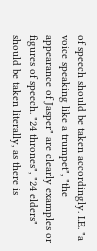of speech should be taken accordingly. I.E. "a voice speaking like a trumpet", "the appearance of Jasper" are clearly examples or figures of speech. "24 thrones", "24 elders" should be taken literally, as there is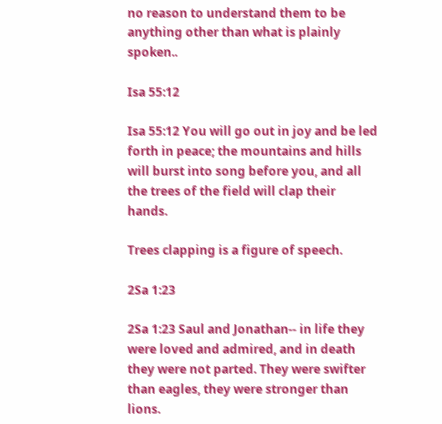no reason to understand them to be anything other than what is plainly spoken..

Isa 55:12

Isa 55:12 You will go out in joy and be led forth in peace; the mountains and hills will burst into song before you, and all the trees of the field will clap their hands.

Trees clapping is a figure of speech.

2Sa 1:23

2Sa 1:23 Saul and Jonathan-- in life they were loved and admired, and in death they were not parted. They were swifter than eagles, they were stronger than lions.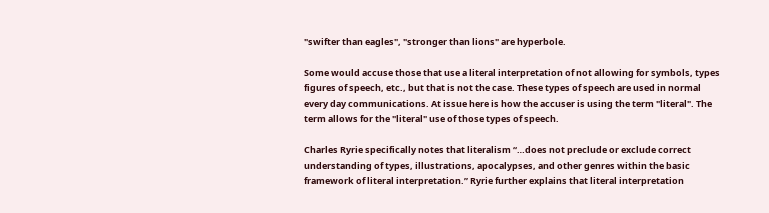"swifter than eagles", "stronger than lions" are hyperbole.

Some would accuse those that use a literal interpretation of not allowing for symbols, types figures of speech, etc., but that is not the case. These types of speech are used in normal every day communications. At issue here is how the accuser is using the term "literal". The term allows for the "literal" use of those types of speech.

Charles Ryrie specifically notes that literalism “…does not preclude or exclude correct understanding of types, illustrations, apocalypses, and other genres within the basic framework of literal interpretation.” Ryrie further explains that literal interpretation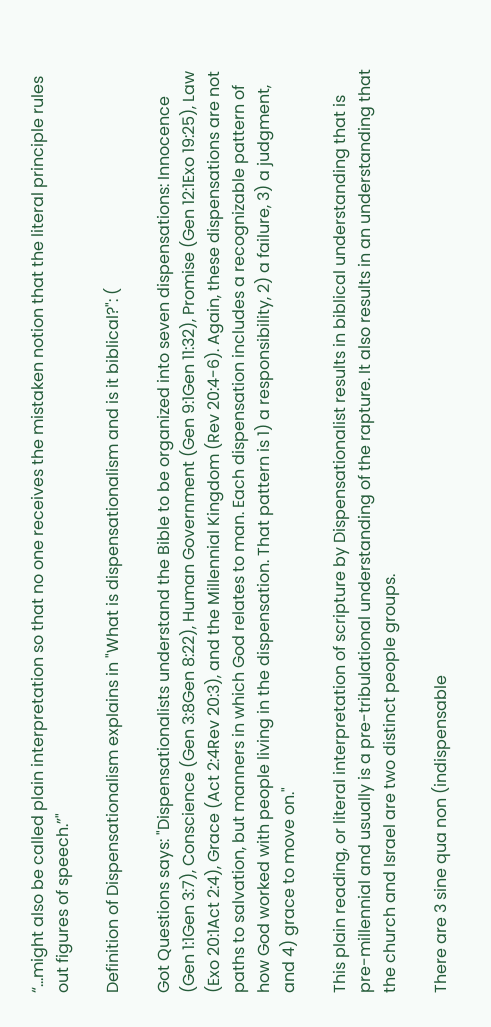“…might also be called plain interpretation so that no one receives the mistaken notion that the literal principle rules out figures of speech.”"

Definition of Dispensationalism explains in "What is dispensationalism and is it biblical?": (

Got Questions says: "Dispensationalists understand the Bible to be organized into seven dispensations: Innocence (Gen 1:1Gen 3:7), Conscience (Gen 3:8Gen 8:22), Human Government (Gen 9:1Gen 11:32), Promise (Gen 12:1Exo 19:25), Law (Exo 20:1Act 2:4), Grace (Act 2:4Rev 20:3), and the Millennial Kingdom (Rev 20:4-6). Again, these dispensations are not paths to salvation, but manners in which God relates to man. Each dispensation includes a recognizable pattern of how God worked with people living in the dispensation. That pattern is 1) a responsibility, 2) a failure, 3) a judgment, and 4) grace to move on."

This plain reading, or literal interpretation of scripture by Dispensationalist results in biblical understanding that is pre-millennial and usually is a pre-tribulational understanding of the rapture. It also results in an understanding that the church and Israel are two distinct people groups.

There are 3 sine qua non (indispensable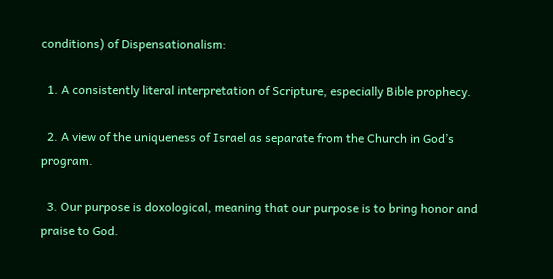conditions) of Dispensationalism:

  1. A consistently literal interpretation of Scripture, especially Bible prophecy.

  2. A view of the uniqueness of Israel as separate from the Church in God’s program.

  3. Our purpose is doxological, meaning that our purpose is to bring honor and praise to God.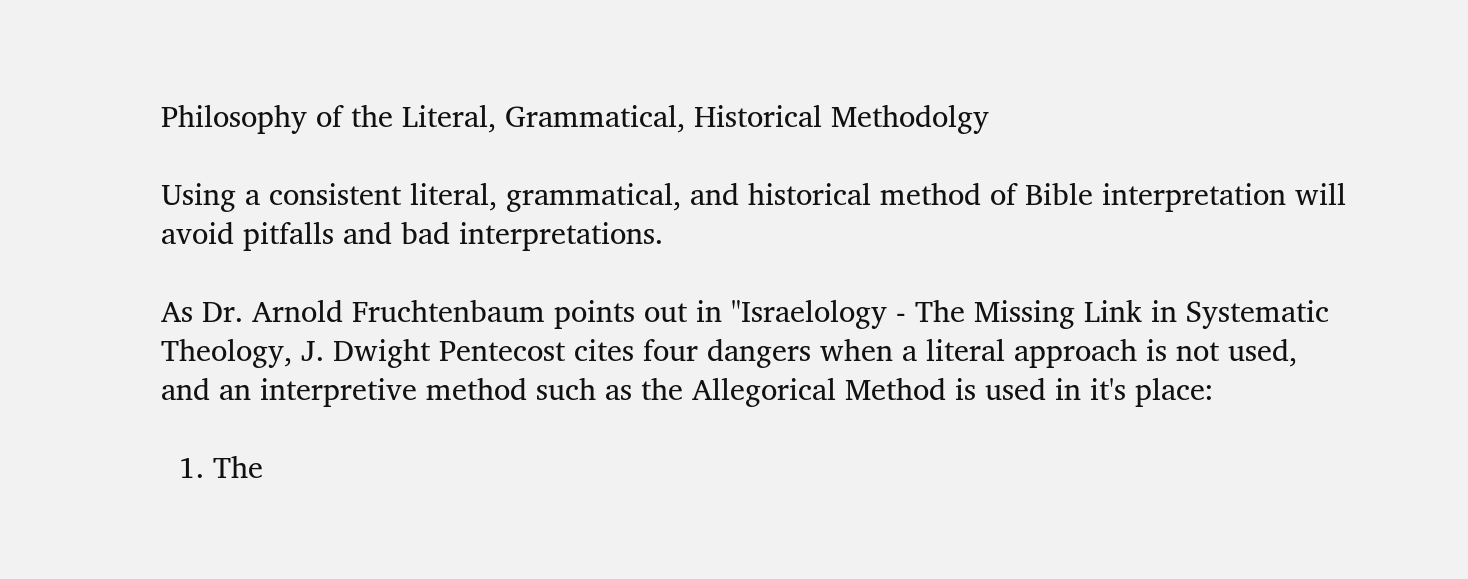Philosophy of the Literal, Grammatical, Historical Methodolgy

Using a consistent literal, grammatical, and historical method of Bible interpretation will avoid pitfalls and bad interpretations.

As Dr. Arnold Fruchtenbaum points out in "Israelology - The Missing Link in Systematic Theology, J. Dwight Pentecost cites four dangers when a literal approach is not used, and an interpretive method such as the Allegorical Method is used in it's place:

  1. The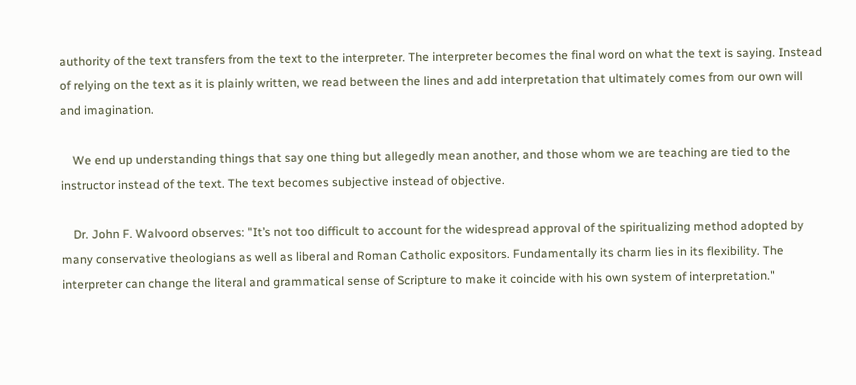authority of the text transfers from the text to the interpreter. The interpreter becomes the final word on what the text is saying. Instead of relying on the text as it is plainly written, we read between the lines and add interpretation that ultimately comes from our own will and imagination.

    We end up understanding things that say one thing but allegedly mean another, and those whom we are teaching are tied to the instructor instead of the text. The text becomes subjective instead of objective.

    Dr. John F. Walvoord observes: "It’s not too difficult to account for the widespread approval of the spiritualizing method adopted by many conservative theologians as well as liberal and Roman Catholic expositors. Fundamentally its charm lies in its flexibility. The interpreter can change the literal and grammatical sense of Scripture to make it coincide with his own system of interpretation."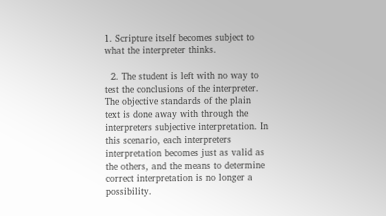1. Scripture itself becomes subject to what the interpreter thinks.

  2. The student is left with no way to test the conclusions of the interpreter. The objective standards of the plain text is done away with through the interpreters subjective interpretation. In this scenario, each interpreters interpretation becomes just as valid as the others, and the means to determine correct interpretation is no longer a possibility.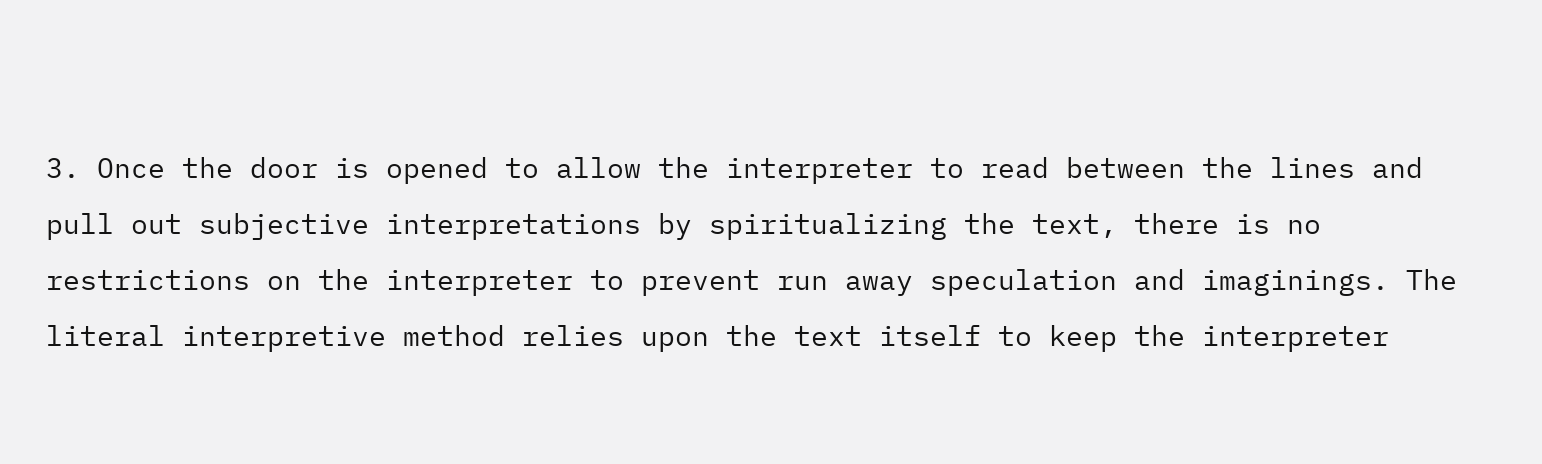3. Once the door is opened to allow the interpreter to read between the lines and pull out subjective interpretations by spiritualizing the text, there is no restrictions on the interpreter to prevent run away speculation and imaginings. The literal interpretive method relies upon the text itself to keep the interpreter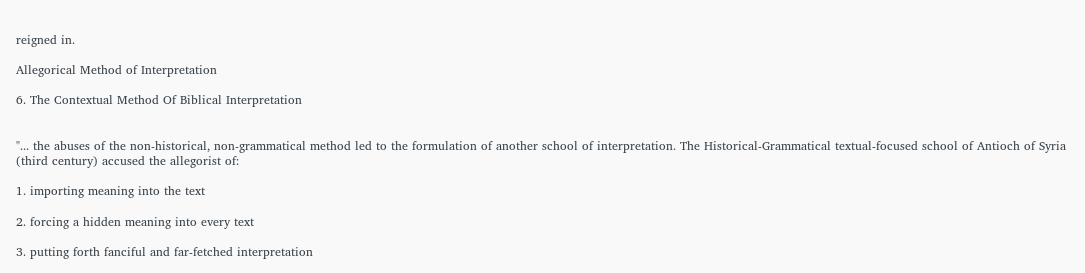reigned in.

Allegorical Method of Interpretation

6. The Contextual Method Of Biblical Interpretation


"... the abuses of the non-historical, non-grammatical method led to the formulation of another school of interpretation. The Historical-Grammatical textual-focused school of Antioch of Syria (third century) accused the allegorist of:

1. importing meaning into the text

2. forcing a hidden meaning into every text

3. putting forth fanciful and far-fetched interpretation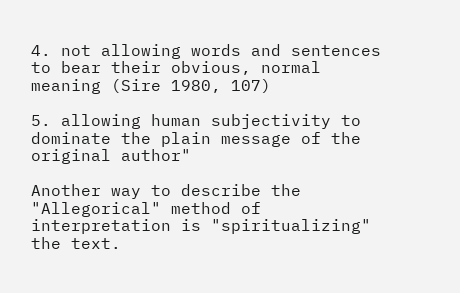4. not allowing words and sentences to bear their obvious, normal meaning (Sire 1980, 107)

5. allowing human subjectivity to dominate the plain message of the original author"

Another way to describe the "Allegorical" method of interpretation is "spiritualizing" the text.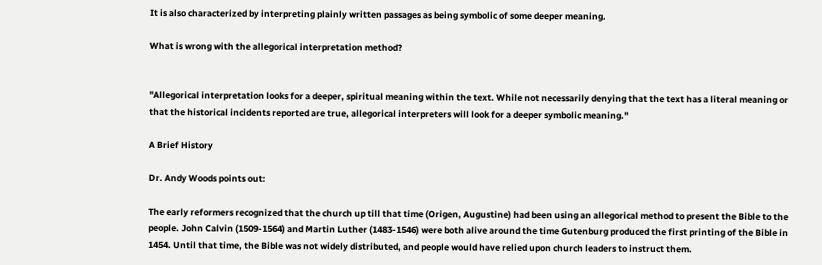It is also characterized by interpreting plainly written passages as being symbolic of some deeper meaning.

What is wrong with the allegorical interpretation method?


"Allegorical interpretation looks for a deeper, spiritual meaning within the text. While not necessarily denying that the text has a literal meaning or that the historical incidents reported are true, allegorical interpreters will look for a deeper symbolic meaning."

A Brief History

Dr. Andy Woods points out:

The early reformers recognized that the church up till that time (Origen, Augustine) had been using an allegorical method to present the Bible to the people. John Calvin (1509-1564) and Martin Luther (1483-1546) were both alive around the time Gutenburg produced the first printing of the Bible in 1454. Until that time, the Bible was not widely distributed, and people would have relied upon church leaders to instruct them.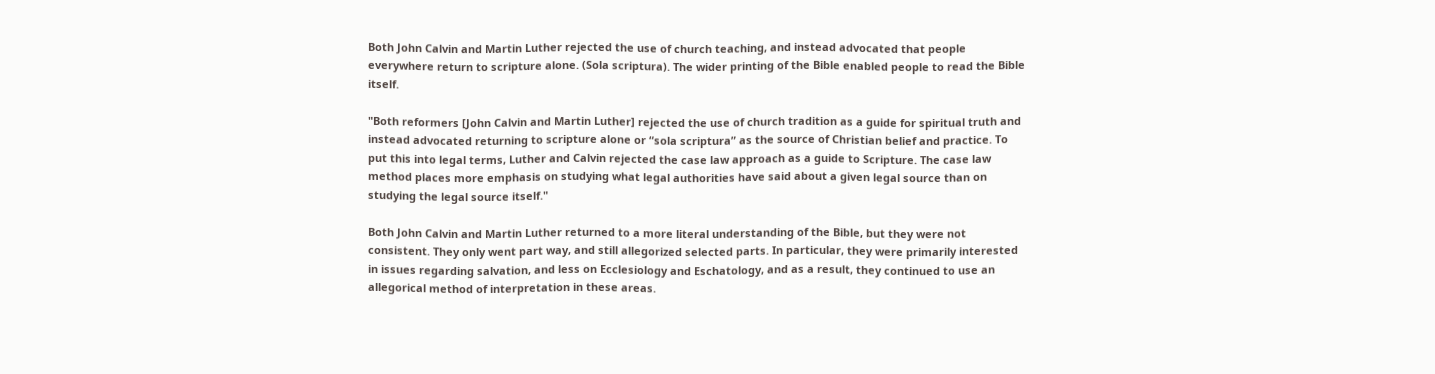Both John Calvin and Martin Luther rejected the use of church teaching, and instead advocated that people everywhere return to scripture alone. (Sola scriptura). The wider printing of the Bible enabled people to read the Bible itself.

"Both reformers [John Calvin and Martin Luther] rejected the use of church tradition as a guide for spiritual truth and instead advocated returning to scripture alone or “sola scriptura” as the source of Christian belief and practice. To put this into legal terms, Luther and Calvin rejected the case law approach as a guide to Scripture. The case law method places more emphasis on studying what legal authorities have said about a given legal source than on studying the legal source itself."

Both John Calvin and Martin Luther returned to a more literal understanding of the Bible, but they were not consistent. They only went part way, and still allegorized selected parts. In particular, they were primarily interested in issues regarding salvation, and less on Ecclesiology and Eschatology, and as a result, they continued to use an allegorical method of interpretation in these areas.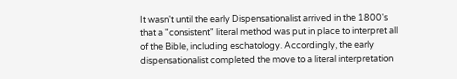It wasn't until the early Dispensationalist arrived in the 1800's that a "consistent" literal method was put in place to interpret all of the Bible, including eschatology. Accordingly, the early dispensationalist completed the move to a literal interpretation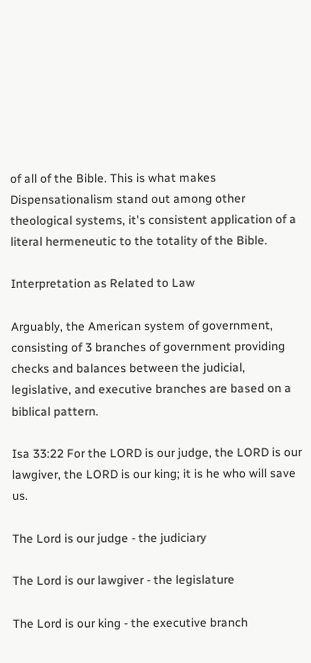of all of the Bible. This is what makes Dispensationalism stand out among other theological systems, it's consistent application of a literal hermeneutic to the totality of the Bible.

Interpretation as Related to Law

Arguably, the American system of government, consisting of 3 branches of government providing checks and balances between the judicial, legislative, and executive branches are based on a biblical pattern.

Isa 33:22 For the LORD is our judge, the LORD is our lawgiver, the LORD is our king; it is he who will save us.

The Lord is our judge - the judiciary

The Lord is our lawgiver - the legislature

The Lord is our king - the executive branch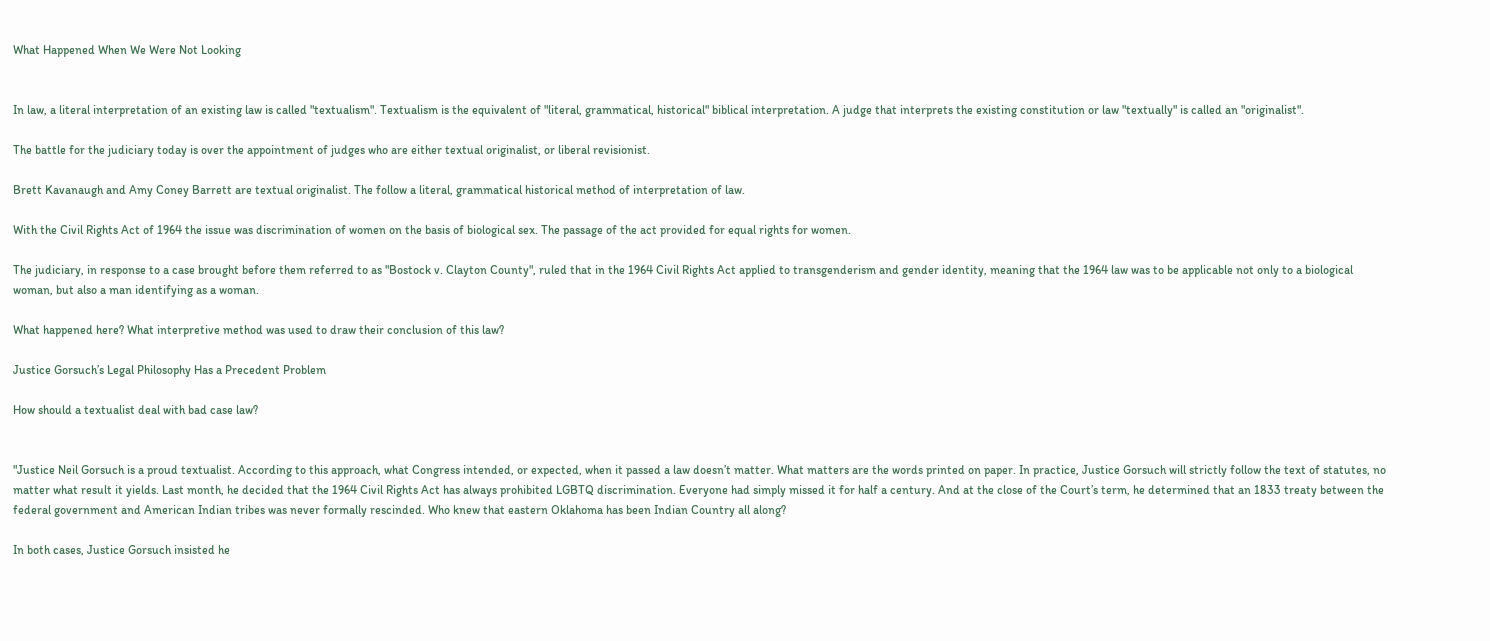What Happened When We Were Not Looking


In law, a literal interpretation of an existing law is called "textualism". Textualism is the equivalent of "literal, grammatical, historical" biblical interpretation. A judge that interprets the existing constitution or law "textually" is called an "originalist".

The battle for the judiciary today is over the appointment of judges who are either textual originalist, or liberal revisionist.

Brett Kavanaugh and Amy Coney Barrett are textual originalist. The follow a literal, grammatical historical method of interpretation of law.

With the Civil Rights Act of 1964 the issue was discrimination of women on the basis of biological sex. The passage of the act provided for equal rights for women.

The judiciary, in response to a case brought before them referred to as "Bostock v. Clayton County", ruled that in the 1964 Civil Rights Act applied to transgenderism and gender identity, meaning that the 1964 law was to be applicable not only to a biological woman, but also a man identifying as a woman.

What happened here? What interpretive method was used to draw their conclusion of this law?

Justice Gorsuch’s Legal Philosophy Has a Precedent Problem

How should a textualist deal with bad case law?


"Justice Neil Gorsuch is a proud textualist. According to this approach, what Congress intended, or expected, when it passed a law doesn’t matter. What matters are the words printed on paper. In practice, Justice Gorsuch will strictly follow the text of statutes, no matter what result it yields. Last month, he decided that the 1964 Civil Rights Act has always prohibited LGBTQ discrimination. Everyone had simply missed it for half a century. And at the close of the Court’s term, he determined that an 1833 treaty between the federal government and American Indian tribes was never formally rescinded. Who knew that eastern Oklahoma has been Indian Country all along?

In both cases, Justice Gorsuch insisted he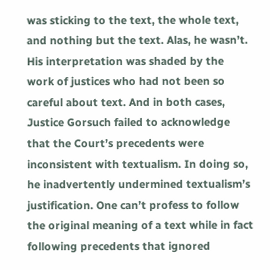was sticking to the text, the whole text, and nothing but the text. Alas, he wasn’t. His interpretation was shaded by the work of justices who had not been so careful about text. And in both cases, Justice Gorsuch failed to acknowledge that the Court’s precedents were inconsistent with textualism. In doing so, he inadvertently undermined textualism’s justification. One can’t profess to follow the original meaning of a text while in fact following precedents that ignored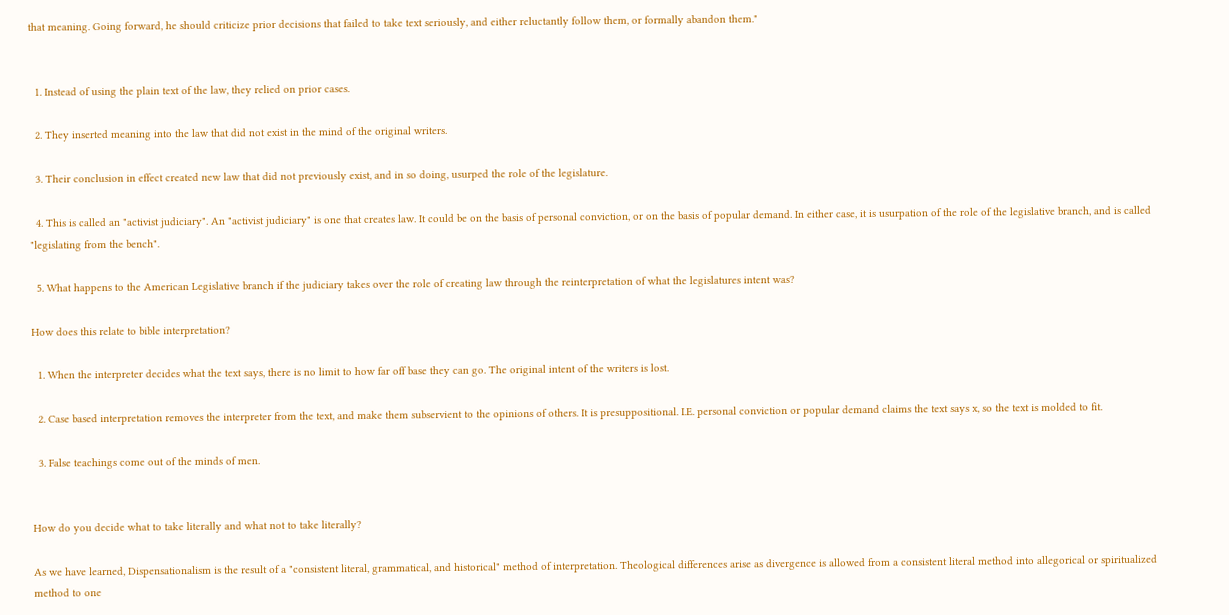that meaning. Going forward, he should criticize prior decisions that failed to take text seriously, and either reluctantly follow them, or formally abandon them."


  1. Instead of using the plain text of the law, they relied on prior cases.

  2. They inserted meaning into the law that did not exist in the mind of the original writers.

  3. Their conclusion in effect created new law that did not previously exist, and in so doing, usurped the role of the legislature.

  4. This is called an "activist judiciary". An "activist judiciary" is one that creates law. It could be on the basis of personal conviction, or on the basis of popular demand. In either case, it is usurpation of the role of the legislative branch, and is called "legislating from the bench".

  5. What happens to the American Legislative branch if the judiciary takes over the role of creating law through the reinterpretation of what the legislatures intent was?

How does this relate to bible interpretation?

  1. When the interpreter decides what the text says, there is no limit to how far off base they can go. The original intent of the writers is lost.

  2. Case based interpretation removes the interpreter from the text, and make them subservient to the opinions of others. It is presuppositional. I.E. personal conviction or popular demand claims the text says x, so the text is molded to fit.

  3. False teachings come out of the minds of men.


How do you decide what to take literally and what not to take literally?

As we have learned, Dispensationalism is the result of a "consistent literal, grammatical, and historical" method of interpretation. Theological differences arise as divergence is allowed from a consistent literal method into allegorical or spiritualized method to one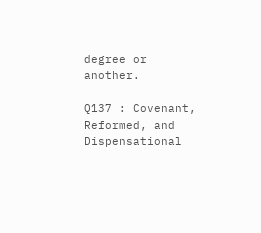degree or another.

Q137 : Covenant, Reformed, and Dispensational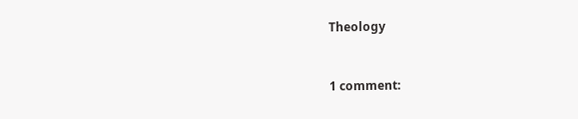Theology


1 comment: